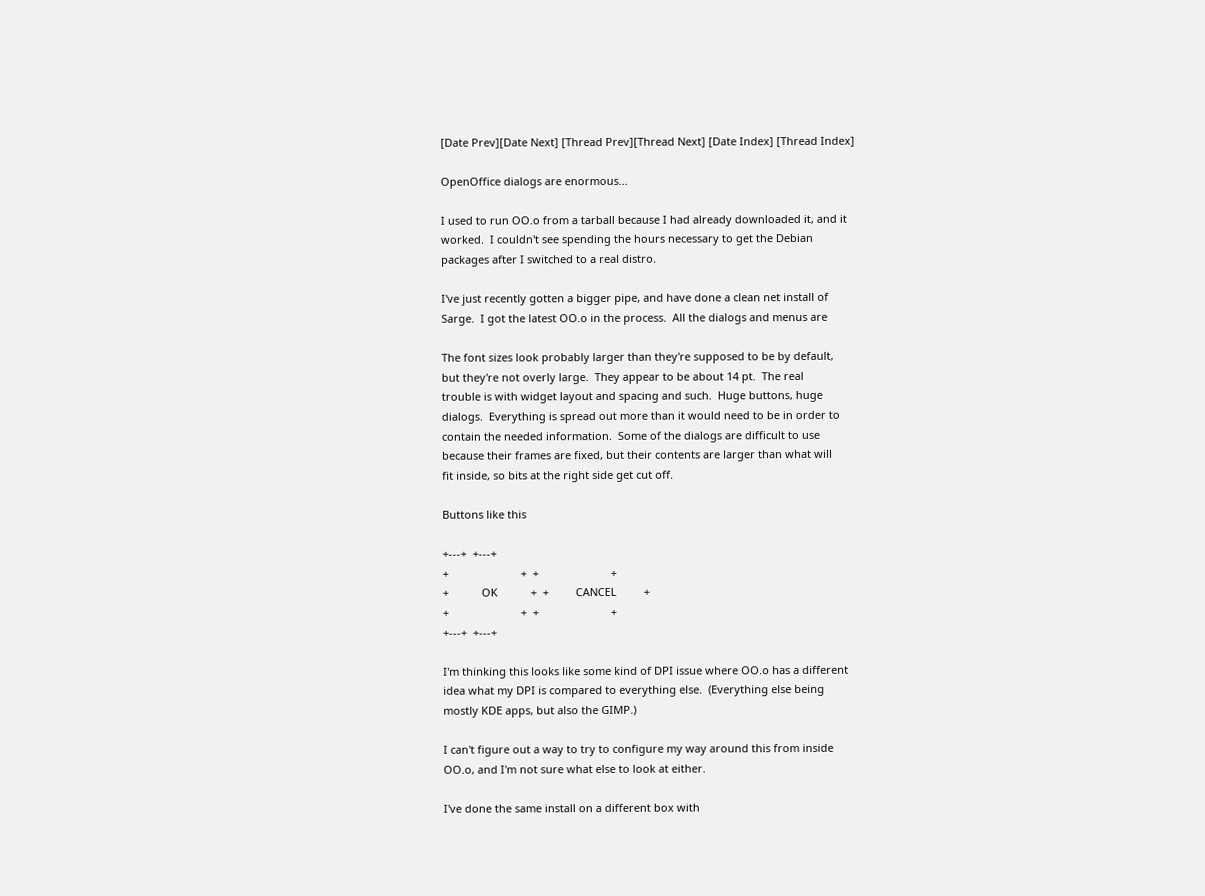[Date Prev][Date Next] [Thread Prev][Thread Next] [Date Index] [Thread Index]

OpenOffice dialogs are enormous...

I used to run OO.o from a tarball because I had already downloaded it, and it
worked.  I couldn't see spending the hours necessary to get the Debian
packages after I switched to a real distro.

I've just recently gotten a bigger pipe, and have done a clean net install of
Sarge.  I got the latest OO.o in the process.  All the dialogs and menus are

The font sizes look probably larger than they're supposed to be by default,
but they're not overly large.  They appear to be about 14 pt.  The real
trouble is with widget layout and spacing and such.  Huge buttons, huge
dialogs.  Everything is spread out more than it would need to be in order to
contain the needed information.  Some of the dialogs are difficult to use
because their frames are fixed, but their contents are larger than what will
fit inside, so bits at the right side get cut off.

Buttons like this

+---+  +---+
+                        +  +                        +
+           OK           +  +         CANCEL         +
+                        +  +                        +
+---+  +---+

I'm thinking this looks like some kind of DPI issue where OO.o has a different
idea what my DPI is compared to everything else.  (Everything else being
mostly KDE apps, but also the GIMP.)

I can't figure out a way to try to configure my way around this from inside
OO.o, and I'm not sure what else to look at either.

I've done the same install on a different box with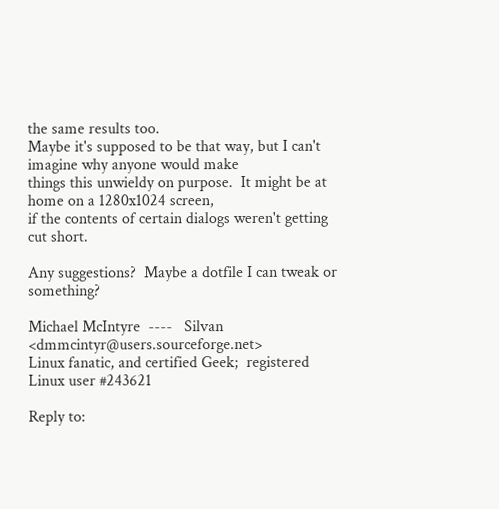the same results too.
Maybe it's supposed to be that way, but I can't imagine why anyone would make
things this unwieldy on purpose.  It might be at home on a 1280x1024 screen,
if the contents of certain dialogs weren't getting cut short.

Any suggestions?  Maybe a dotfile I can tweak or something?

Michael McIntyre  ----   Silvan <dmmcintyr@users.sourceforge.net>
Linux fanatic, and certified Geek;  registered Linux user #243621

Reply to: